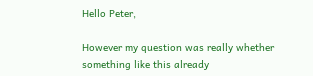Hello Peter,

However my question was really whether something like this already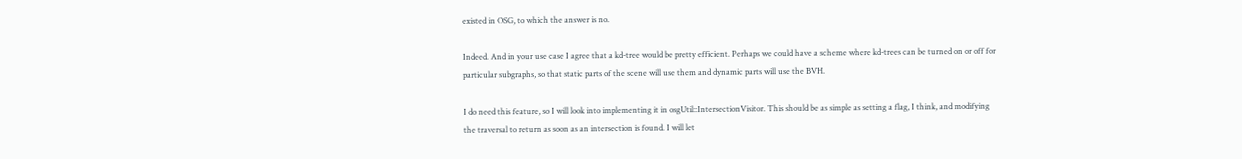existed in OSG, to which the answer is no.

Indeed. And in your use case I agree that a kd-tree would be pretty efficient. Perhaps we could have a scheme where kd-trees can be turned on or off for particular subgraphs, so that static parts of the scene will use them and dynamic parts will use the BVH.

I do need this feature, so I will look into implementing it in osgUtil::IntersectionVisitor. This should be as simple as setting a flag, I think, and modifying the traversal to return as soon as an intersection is found. I will let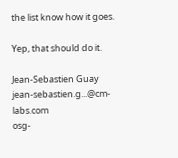the list know how it goes.

Yep, that should do it.

Jean-Sebastien Guay    jean-sebastien.g...@cm-labs.com
osg-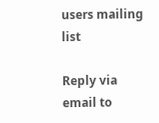users mailing list

Reply via email to